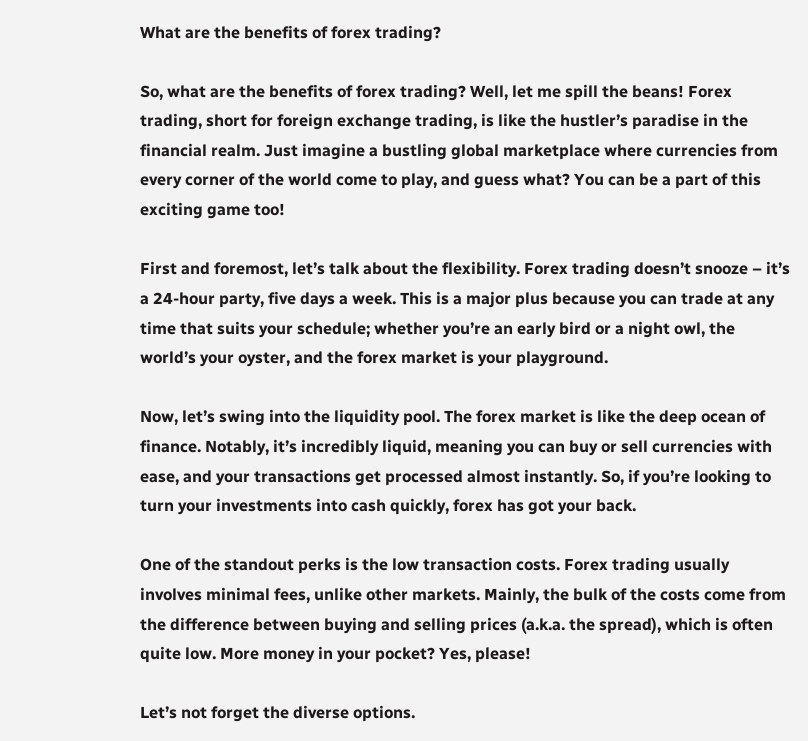What are the benefits of forex trading?

So, what are the benefits of forex trading? Well, let me spill the beans! Forex trading, short for foreign exchange trading, is like the hustler’s paradise in the financial realm. Just imagine a bustling global marketplace where currencies from every corner of the world come to play, and guess what? You can be a part of this exciting game too!

First and foremost, let’s talk about the flexibility. Forex trading doesn’t snooze – it’s a 24-hour party, five days a week. This is a major plus because you can trade at any time that suits your schedule; whether you’re an early bird or a night owl, the world’s your oyster, and the forex market is your playground.

Now, let’s swing into the liquidity pool. The forex market is like the deep ocean of finance. Notably, it’s incredibly liquid, meaning you can buy or sell currencies with ease, and your transactions get processed almost instantly. So, if you’re looking to turn your investments into cash quickly, forex has got your back.

One of the standout perks is the low transaction costs. Forex trading usually involves minimal fees, unlike other markets. Mainly, the bulk of the costs come from the difference between buying and selling prices (a.k.a. the spread), which is often quite low. More money in your pocket? Yes, please!

Let’s not forget the diverse options.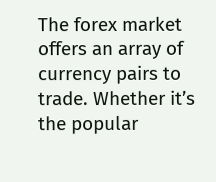The forex market offers an array of currency pairs to trade. Whether it’s the popular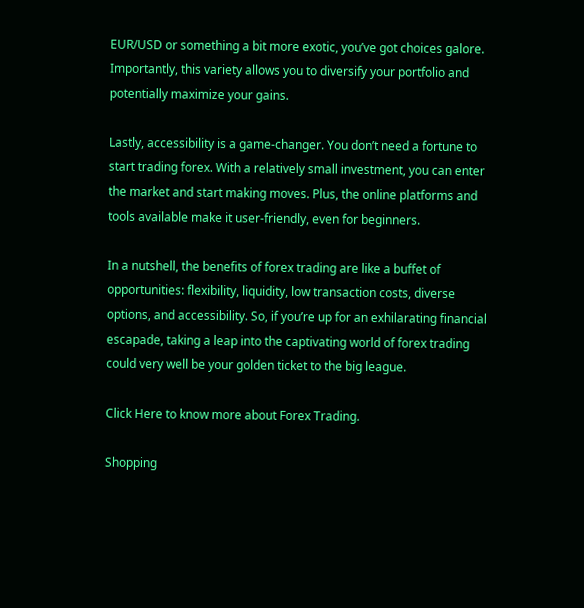EUR/USD or something a bit more exotic, you’ve got choices galore. Importantly, this variety allows you to diversify your portfolio and potentially maximize your gains.

Lastly, accessibility is a game-changer. You don’t need a fortune to start trading forex. With a relatively small investment, you can enter the market and start making moves. Plus, the online platforms and tools available make it user-friendly, even for beginners.

In a nutshell, the benefits of forex trading are like a buffet of opportunities: flexibility, liquidity, low transaction costs, diverse options, and accessibility. So, if you’re up for an exhilarating financial escapade, taking a leap into the captivating world of forex trading could very well be your golden ticket to the big league.

Click Here to know more about Forex Trading.

Shopping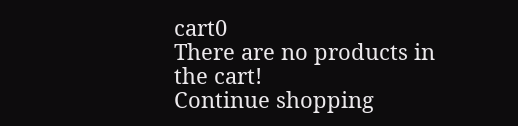cart0
There are no products in the cart!
Continue shopping